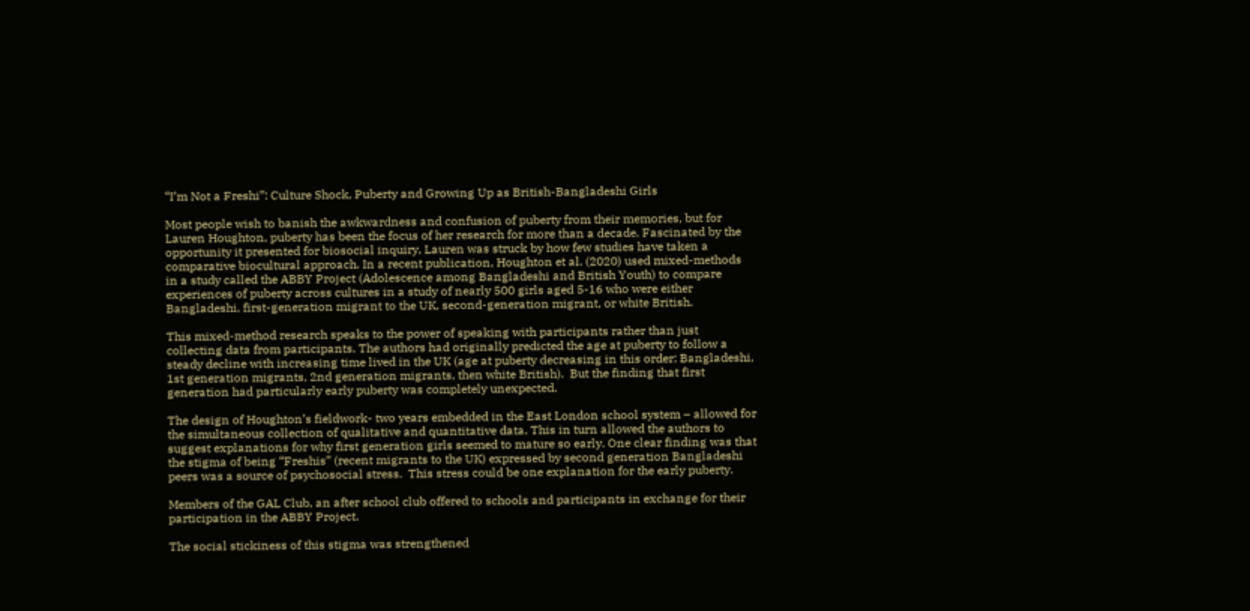“I’m Not a Freshi”: Culture Shock, Puberty and Growing Up as British-Bangladeshi Girls

Most people wish to banish the awkwardness and confusion of puberty from their memories, but for Lauren Houghton, puberty has been the focus of her research for more than a decade. Fascinated by the opportunity it presented for biosocial inquiry, Lauren was struck by how few studies have taken a comparative biocultural approach. In a recent publication, Houghton et al. (2020) used mixed-methods in a study called the ABBY Project (Adolescence among Bangladeshi and British Youth) to compare experiences of puberty across cultures in a study of nearly 500 girls aged 5-16 who were either Bangladeshi, first-generation migrant to the UK, second-generation migrant, or white British.

This mixed-method research speaks to the power of speaking with participants rather than just collecting data from participants. The authors had originally predicted the age at puberty to follow a steady decline with increasing time lived in the UK (age at puberty decreasing in this order: Bangladeshi, 1st generation migrants, 2nd generation migrants, then white British).  But the finding that first generation had particularly early puberty was completely unexpected.

The design of Houghton’s fieldwork- two years embedded in the East London school system – allowed for the simultaneous collection of qualitative and quantitative data. This in turn allowed the authors to suggest explanations for why first generation girls seemed to mature so early. One clear finding was that the stigma of being “Freshis” (recent migrants to the UK) expressed by second generation Bangladeshi peers was a source of psychosocial stress.  This stress could be one explanation for the early puberty.

Members of the GAL Club, an after school club offered to schools and participants in exchange for their participation in the ABBY Project.

The social stickiness of this stigma was strengthened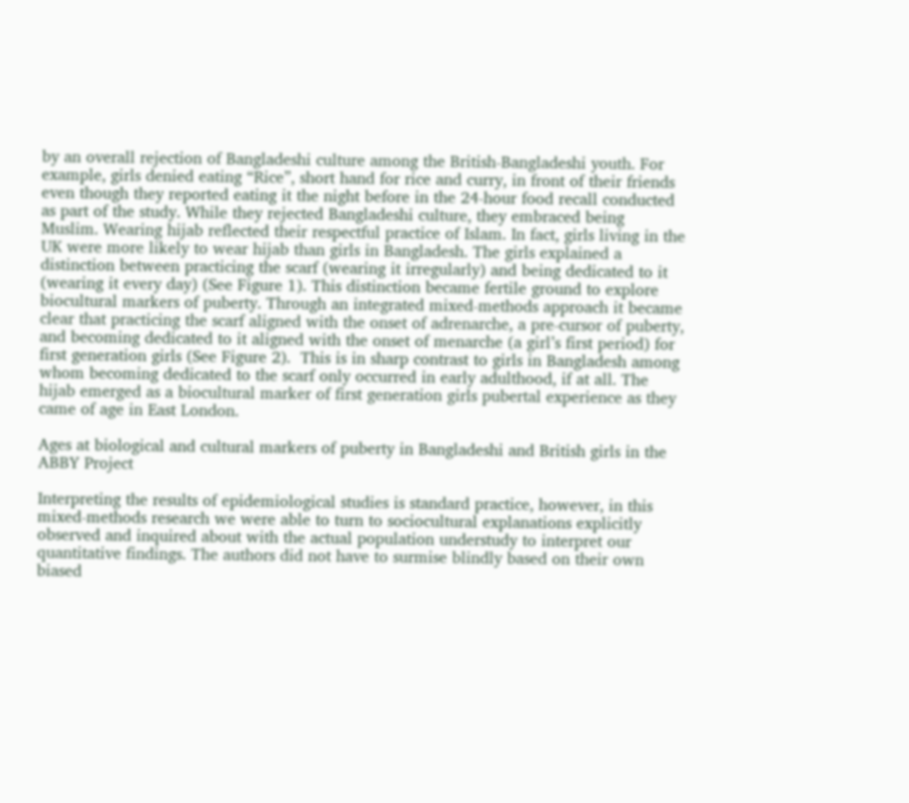by an overall rejection of Bangladeshi culture among the British-Bangladeshi youth. For example, girls denied eating “Rice”, short hand for rice and curry, in front of their friends even though they reported eating it the night before in the 24-hour food recall conducted as part of the study. While they rejected Bangladeshi culture, they embraced being Muslim. Wearing hijab reflected their respectful practice of Islam. In fact, girls living in the UK were more likely to wear hijab than girls in Bangladesh. The girls explained a distinction between practicing the scarf (wearing it irregularly) and being dedicated to it (wearing it every day) (See Figure 1). This distinction became fertile ground to explore biocultural markers of puberty. Through an integrated mixed-methods approach it became clear that practicing the scarf aligned with the onset of adrenarche, a pre-cursor of puberty, and becoming dedicated to it aligned with the onset of menarche (a girl’s first period) for first generation girls (See Figure 2).  This is in sharp contrast to girls in Bangladesh among whom becoming dedicated to the scarf only occurred in early adulthood, if at all. The hijab emerged as a biocultural marker of first generation girls pubertal experience as they came of age in East London.

Ages at biological and cultural markers of puberty in Bangladeshi and British girls in the ABBY Project

Interpreting the results of epidemiological studies is standard practice, however, in this mixed-methods research we were able to turn to sociocultural explanations explicitly observed and inquired about with the actual population understudy to interpret our quantitative findings. The authors did not have to surmise blindly based on their own biased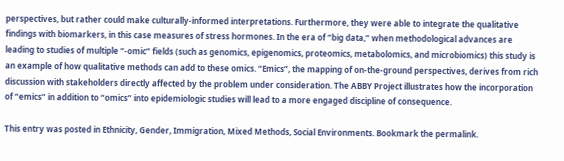perspectives, but rather could make culturally-informed interpretations. Furthermore, they were able to integrate the qualitative findings with biomarkers, in this case measures of stress hormones. In the era of “big data,” when methodological advances are leading to studies of multiple “-omic” fields (such as genomics, epigenomics, proteomics, metabolomics, and microbiomics) this study is an example of how qualitative methods can add to these omics. “Emics”, the mapping of on-the-ground perspectives, derives from rich discussion with stakeholders directly affected by the problem under consideration. The ABBY Project illustrates how the incorporation of “emics” in addition to “omics” into epidemiologic studies will lead to a more engaged discipline of consequence.

This entry was posted in Ethnicity, Gender, Immigration, Mixed Methods, Social Environments. Bookmark the permalink.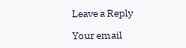Leave a Reply

Your email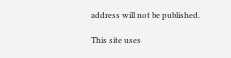address will not be published.

This site uses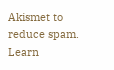Akismet to reduce spam. Learn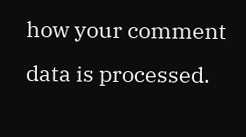how your comment data is processed.